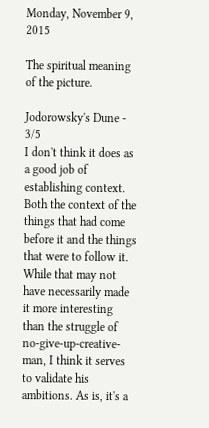Monday, November 9, 2015

The spiritual meaning of the picture.

Jodorowsky's Dune - 3/5
I don't think it does as a good job of establishing context. Both the context of the things that had come before it and the things that were to follow it. While that may not have necessarily made it more interesting than the struggle of no-give-up-creative-man, I think it serves to validate his ambitions. As is, it's a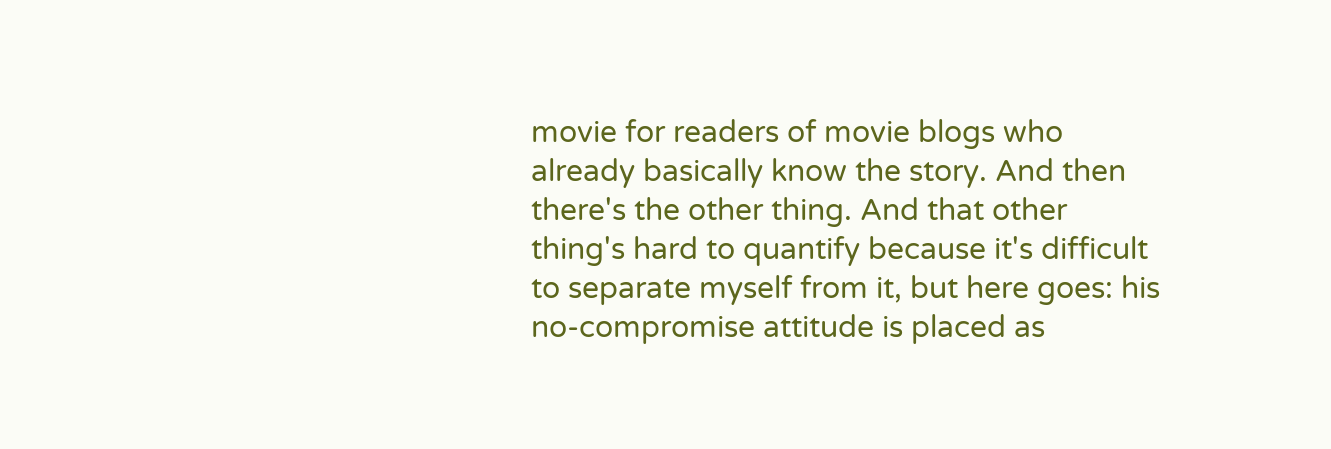movie for readers of movie blogs who already basically know the story. And then there's the other thing. And that other thing's hard to quantify because it's difficult to separate myself from it, but here goes: his no-compromise attitude is placed as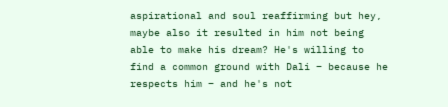aspirational and soul reaffirming but hey, maybe also it resulted in him not being able to make his dream? He's willing to find a common ground with Dali – because he respects him – and he's not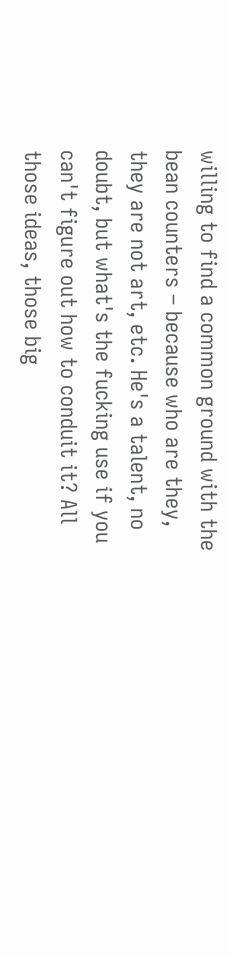willing to find a common ground with the bean counters – because who are they, they are not art, etc. He's a talent, no doubt, but what's the fucking use if you can't figure out how to conduit it? All those ideas, those big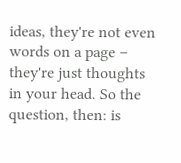ideas, they're not even words on a page – they're just thoughts in your head. So the question, then: is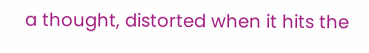a thought, distorted when it hits the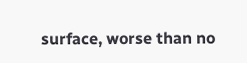surface, worse than no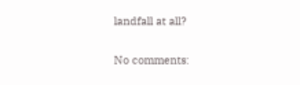landfall at all?

No comments: